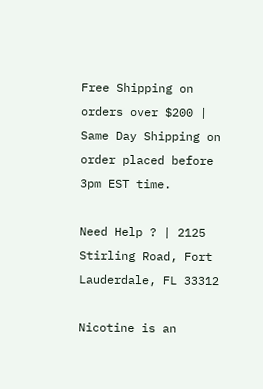Free Shipping on orders over $200 | Same Day Shipping on order placed before 3pm EST time.

Need Help ? | 2125 Stirling Road, Fort Lauderdale, FL 33312

Nicotine is an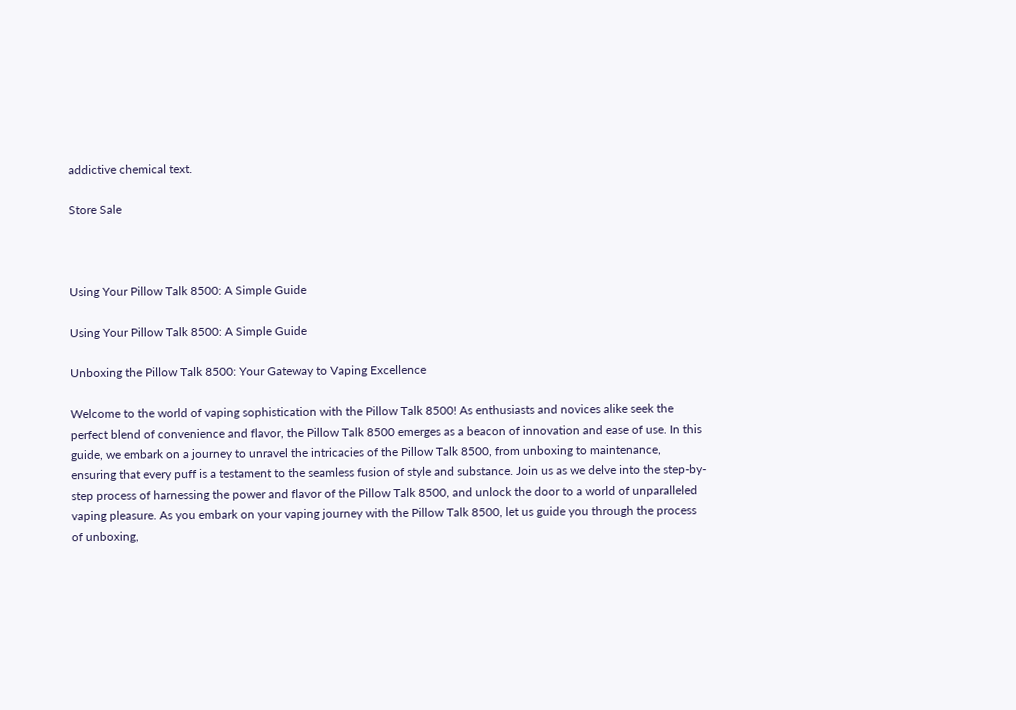addictive chemical text.

Store Sale



Using Your Pillow Talk 8500: A Simple Guide

Using Your Pillow Talk 8500: A Simple Guide

Unboxing the Pillow Talk 8500: Your Gateway to Vaping Excellence

Welcome to the world of vaping sophistication with the Pillow Talk 8500! As enthusiasts and novices alike seek the perfect blend of convenience and flavor, the Pillow Talk 8500 emerges as a beacon of innovation and ease of use. In this guide, we embark on a journey to unravel the intricacies of the Pillow Talk 8500, from unboxing to maintenance, ensuring that every puff is a testament to the seamless fusion of style and substance. Join us as we delve into the step-by-step process of harnessing the power and flavor of the Pillow Talk 8500, and unlock the door to a world of unparalleled vaping pleasure. As you embark on your vaping journey with the Pillow Talk 8500, let us guide you through the process of unboxing,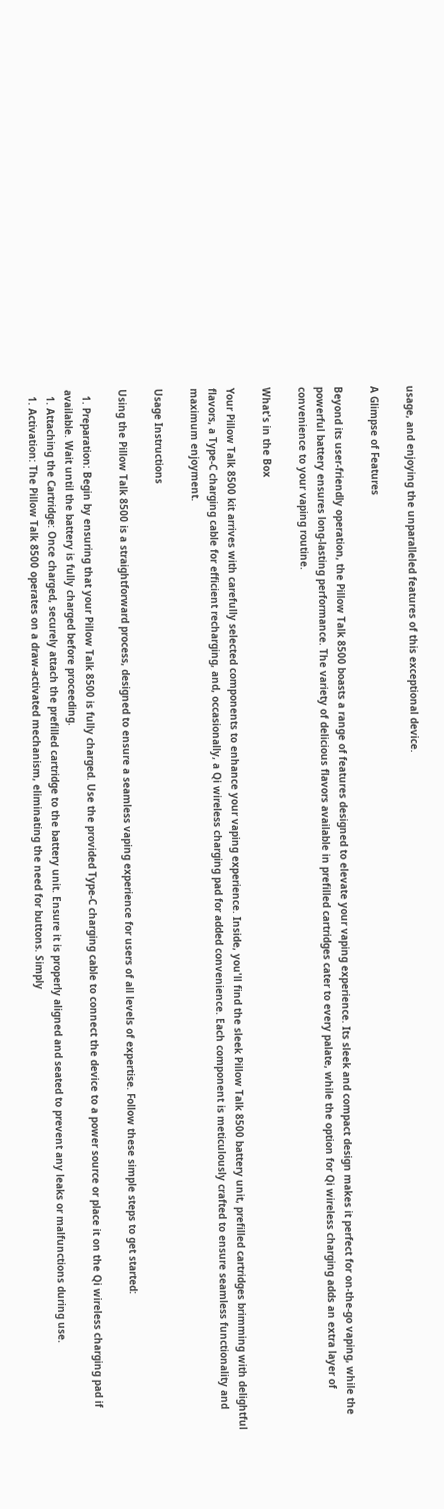usage, and enjoying the unparalleled features of this exceptional device.

A Glimpse of Features

Beyond its user-friendly operation, the Pillow Talk 8500 boasts a range of features designed to elevate your vaping experience. Its sleek and compact design makes it perfect for on-the-go vaping, while the powerful battery ensures long-lasting performance. The variety of delicious flavors available in prefilled cartridges cater to every palate, while the option for Qi wireless charging adds an extra layer of convenience to your vaping routine.

What's in the Box

Your Pillow Talk 8500 kit arrives with carefully selected components to enhance your vaping experience. Inside, you'll find the sleek Pillow Talk 8500 battery unit, prefilled cartridges brimming with delightful flavors, a Type-C charging cable for efficient recharging, and, occasionally, a Qi wireless charging pad for added convenience. Each component is meticulously crafted to ensure seamless functionality and maximum enjoyment.

Usage Instructions

Using the Pillow Talk 8500 is a straightforward process, designed to ensure a seamless vaping experience for users of all levels of expertise. Follow these simple steps to get started:

  1. Preparation: Begin by ensuring that your Pillow Talk 8500 is fully charged. Use the provided Type-C charging cable to connect the device to a power source or place it on the Qi wireless charging pad if available. Wait until the battery is fully charged before proceeding.
  1. Attaching the Cartridge: Once charged, securely attach the prefilled cartridge to the battery unit. Ensure it is properly aligned and seated to prevent any leaks or malfunctions during use.
  1. Activation: The Pillow Talk 8500 operates on a draw-activated mechanism, eliminating the need for buttons. Simply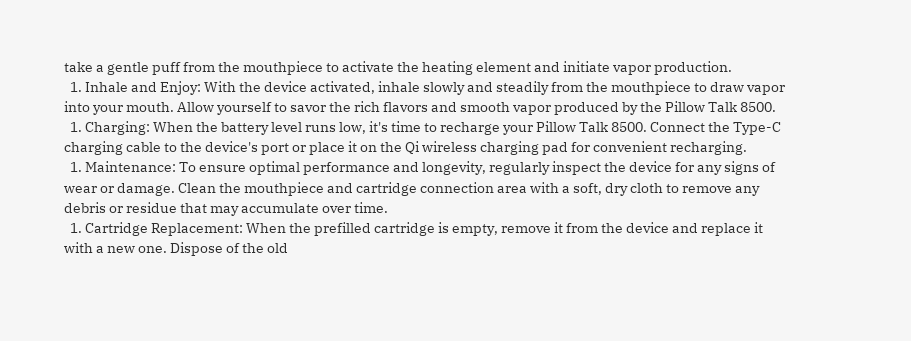take a gentle puff from the mouthpiece to activate the heating element and initiate vapor production.
  1. Inhale and Enjoy: With the device activated, inhale slowly and steadily from the mouthpiece to draw vapor into your mouth. Allow yourself to savor the rich flavors and smooth vapor produced by the Pillow Talk 8500.
  1. Charging: When the battery level runs low, it's time to recharge your Pillow Talk 8500. Connect the Type-C charging cable to the device's port or place it on the Qi wireless charging pad for convenient recharging.
  1. Maintenance: To ensure optimal performance and longevity, regularly inspect the device for any signs of wear or damage. Clean the mouthpiece and cartridge connection area with a soft, dry cloth to remove any debris or residue that may accumulate over time.
  1. Cartridge Replacement: When the prefilled cartridge is empty, remove it from the device and replace it with a new one. Dispose of the old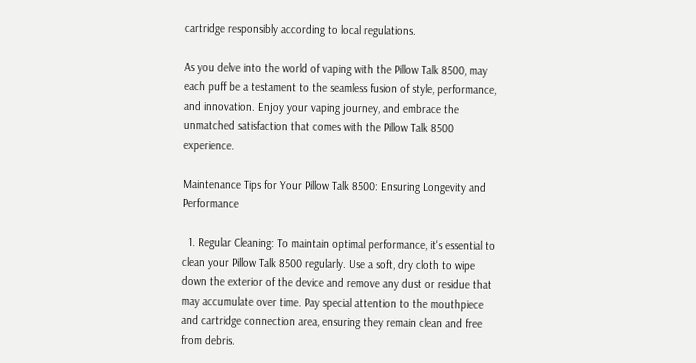cartridge responsibly according to local regulations.

As you delve into the world of vaping with the Pillow Talk 8500, may each puff be a testament to the seamless fusion of style, performance, and innovation. Enjoy your vaping journey, and embrace the unmatched satisfaction that comes with the Pillow Talk 8500 experience.

Maintenance Tips for Your Pillow Talk 8500: Ensuring Longevity and Performance

  1. Regular Cleaning: To maintain optimal performance, it's essential to clean your Pillow Talk 8500 regularly. Use a soft, dry cloth to wipe down the exterior of the device and remove any dust or residue that may accumulate over time. Pay special attention to the mouthpiece and cartridge connection area, ensuring they remain clean and free from debris.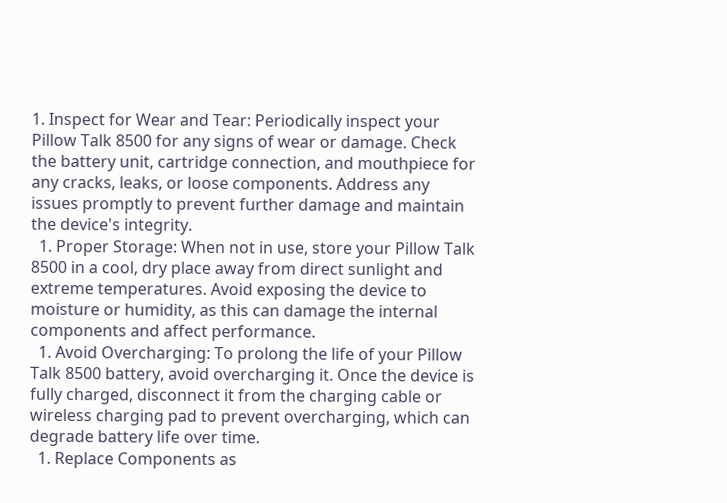1. Inspect for Wear and Tear: Periodically inspect your Pillow Talk 8500 for any signs of wear or damage. Check the battery unit, cartridge connection, and mouthpiece for any cracks, leaks, or loose components. Address any issues promptly to prevent further damage and maintain the device's integrity.
  1. Proper Storage: When not in use, store your Pillow Talk 8500 in a cool, dry place away from direct sunlight and extreme temperatures. Avoid exposing the device to moisture or humidity, as this can damage the internal components and affect performance.
  1. Avoid Overcharging: To prolong the life of your Pillow Talk 8500 battery, avoid overcharging it. Once the device is fully charged, disconnect it from the charging cable or wireless charging pad to prevent overcharging, which can degrade battery life over time.
  1. Replace Components as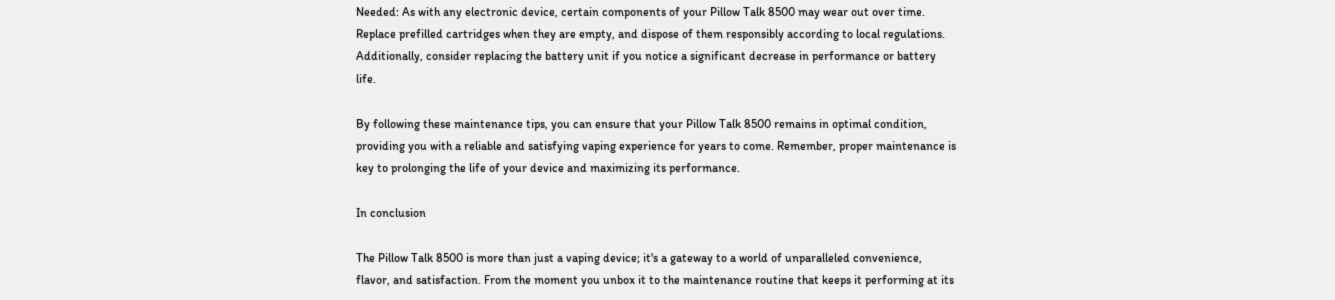Needed: As with any electronic device, certain components of your Pillow Talk 8500 may wear out over time. Replace prefilled cartridges when they are empty, and dispose of them responsibly according to local regulations. Additionally, consider replacing the battery unit if you notice a significant decrease in performance or battery life.

By following these maintenance tips, you can ensure that your Pillow Talk 8500 remains in optimal condition, providing you with a reliable and satisfying vaping experience for years to come. Remember, proper maintenance is key to prolonging the life of your device and maximizing its performance.

In conclusion

The Pillow Talk 8500 is more than just a vaping device; it's a gateway to a world of unparalleled convenience, flavor, and satisfaction. From the moment you unbox it to the maintenance routine that keeps it performing at its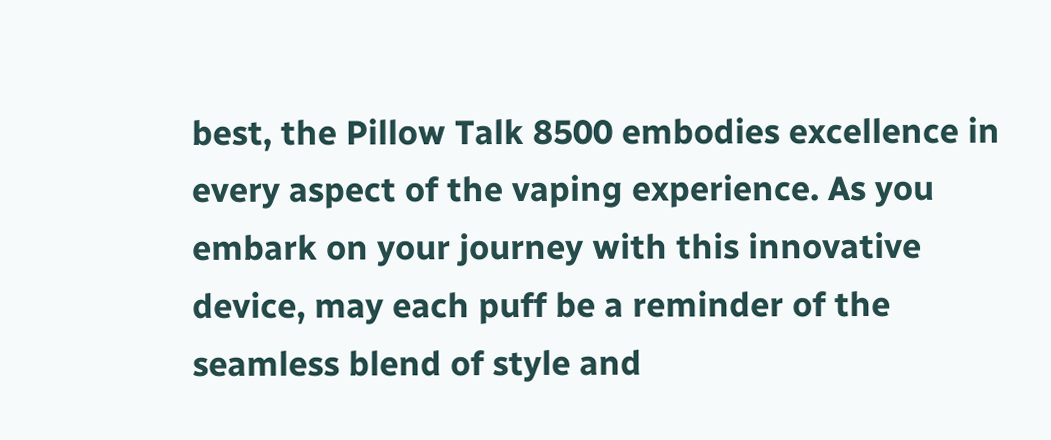best, the Pillow Talk 8500 embodies excellence in every aspect of the vaping experience. As you embark on your journey with this innovative device, may each puff be a reminder of the seamless blend of style and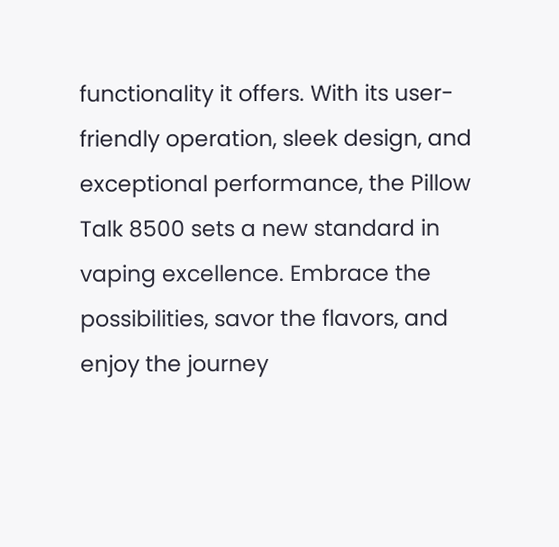functionality it offers. With its user-friendly operation, sleek design, and exceptional performance, the Pillow Talk 8500 sets a new standard in vaping excellence. Embrace the possibilities, savor the flavors, and enjoy the journey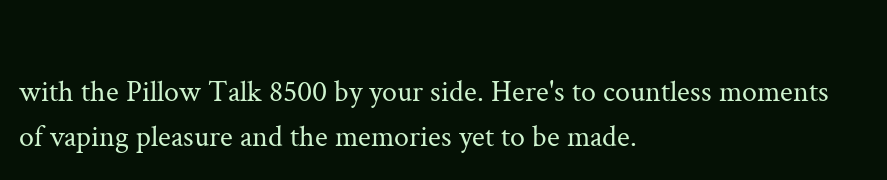with the Pillow Talk 8500 by your side. Here's to countless moments of vaping pleasure and the memories yet to be made.